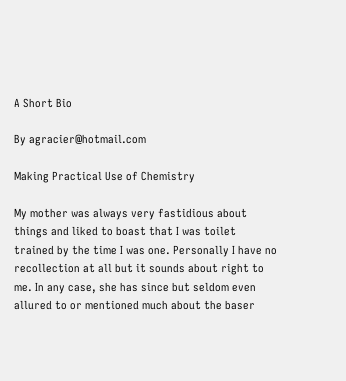A Short Bio

By agracier@hotmail.com

Making Practical Use of Chemistry

My mother was always very fastidious about things and liked to boast that I was toilet trained by the time I was one. Personally I have no recollection at all but it sounds about right to me. In any case, she has since but seldom even allured to or mentioned much about the baser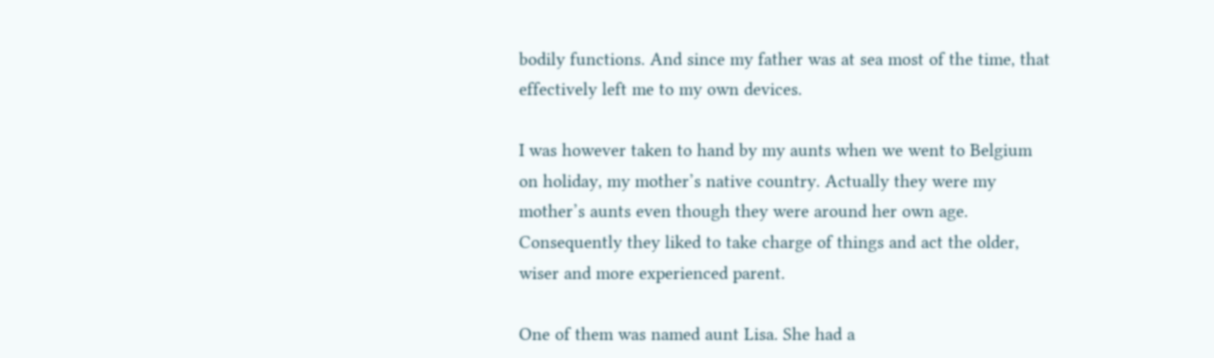bodily functions. And since my father was at sea most of the time, that effectively left me to my own devices.

I was however taken to hand by my aunts when we went to Belgium on holiday, my mother’s native country. Actually they were my mother’s aunts even though they were around her own age. Consequently they liked to take charge of things and act the older, wiser and more experienced parent.

One of them was named aunt Lisa. She had a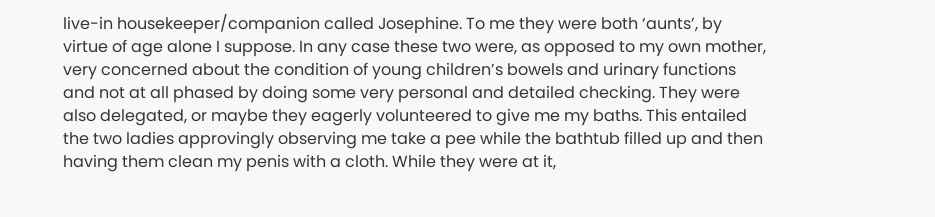live-in housekeeper/companion called Josephine. To me they were both ‘aunts’, by virtue of age alone I suppose. In any case these two were, as opposed to my own mother, very concerned about the condition of young children’s bowels and urinary functions and not at all phased by doing some very personal and detailed checking. They were also delegated, or maybe they eagerly volunteered to give me my baths. This entailed the two ladies approvingly observing me take a pee while the bathtub filled up and then having them clean my penis with a cloth. While they were at it,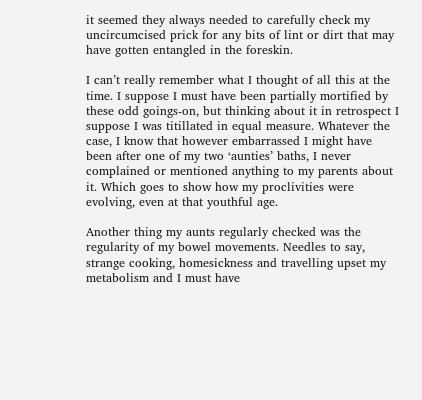it seemed they always needed to carefully check my uncircumcised prick for any bits of lint or dirt that may have gotten entangled in the foreskin.

I can’t really remember what I thought of all this at the time. I suppose I must have been partially mortified by these odd goings-on, but thinking about it in retrospect I suppose I was titillated in equal measure. Whatever the case, I know that however embarrassed I might have been after one of my two ‘aunties’ baths, I never complained or mentioned anything to my parents about it. Which goes to show how my proclivities were evolving, even at that youthful age.

Another thing my aunts regularly checked was the regularity of my bowel movements. Needles to say, strange cooking, homesickness and travelling upset my metabolism and I must have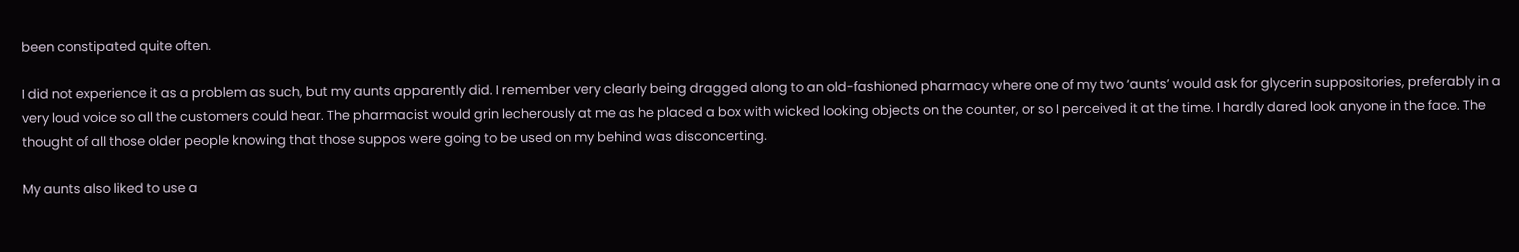been constipated quite often.

I did not experience it as a problem as such, but my aunts apparently did. I remember very clearly being dragged along to an old-fashioned pharmacy where one of my two ‘aunts’ would ask for glycerin suppositories, preferably in a very loud voice so all the customers could hear. The pharmacist would grin lecherously at me as he placed a box with wicked looking objects on the counter, or so I perceived it at the time. I hardly dared look anyone in the face. The thought of all those older people knowing that those suppos were going to be used on my behind was disconcerting.

My aunts also liked to use a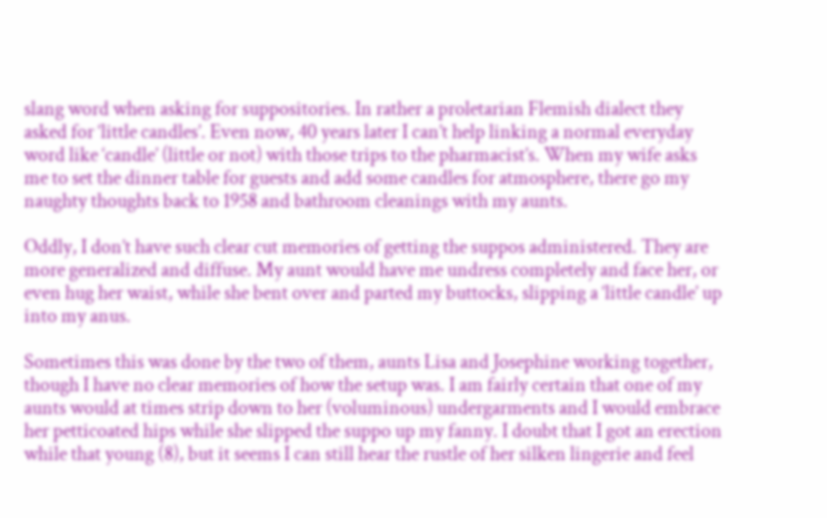slang word when asking for suppositories. In rather a proletarian Flemish dialect they asked for ‘little candles’. Even now, 40 years later I can’t help linking a normal everyday word like ‘candle’ (little or not) with those trips to the pharmacist’s. When my wife asks me to set the dinner table for guests and add some candles for atmosphere, there go my naughty thoughts back to 1958 and bathroom cleanings with my aunts.

Oddly, I don’t have such clear cut memories of getting the suppos administered. They are more generalized and diffuse. My aunt would have me undress completely and face her, or even hug her waist, while she bent over and parted my buttocks, slipping a ‘little candle’ up into my anus.

Sometimes this was done by the two of them, aunts Lisa and Josephine working together, though I have no clear memories of how the setup was. I am fairly certain that one of my aunts would at times strip down to her (voluminous) undergarments and I would embrace her petticoated hips while she slipped the suppo up my fanny. I doubt that I got an erection while that young (8), but it seems I can still hear the rustle of her silken lingerie and feel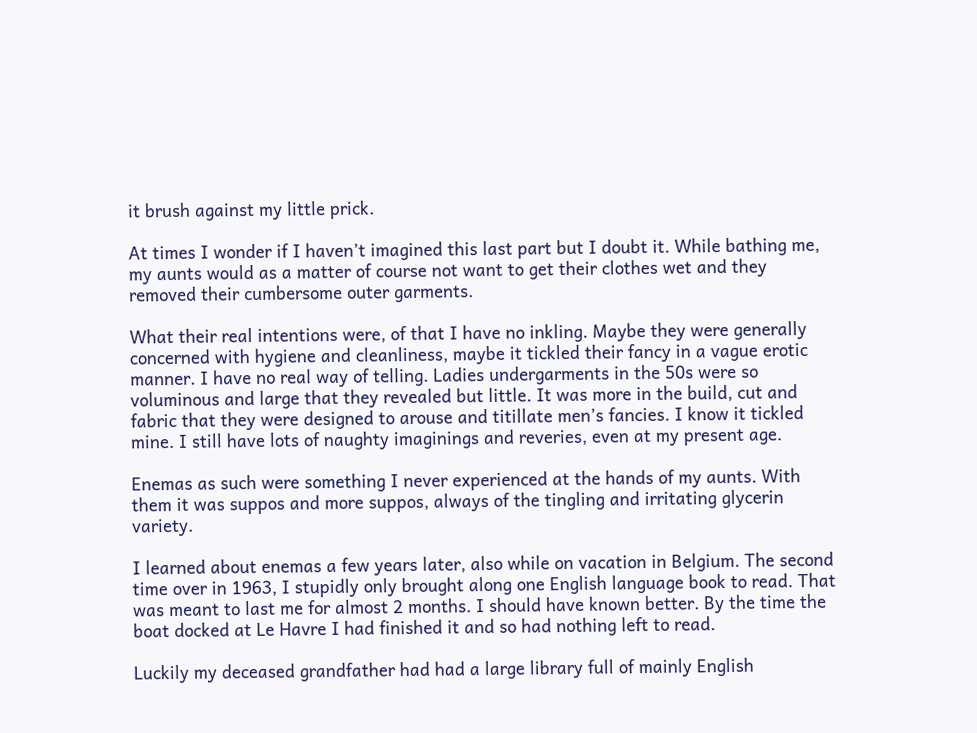it brush against my little prick.

At times I wonder if I haven’t imagined this last part but I doubt it. While bathing me, my aunts would as a matter of course not want to get their clothes wet and they removed their cumbersome outer garments.

What their real intentions were, of that I have no inkling. Maybe they were generally concerned with hygiene and cleanliness, maybe it tickled their fancy in a vague erotic manner. I have no real way of telling. Ladies undergarments in the 50s were so voluminous and large that they revealed but little. It was more in the build, cut and fabric that they were designed to arouse and titillate men’s fancies. I know it tickled mine. I still have lots of naughty imaginings and reveries, even at my present age.

Enemas as such were something I never experienced at the hands of my aunts. With them it was suppos and more suppos, always of the tingling and irritating glycerin variety.

I learned about enemas a few years later, also while on vacation in Belgium. The second time over in 1963, I stupidly only brought along one English language book to read. That was meant to last me for almost 2 months. I should have known better. By the time the boat docked at Le Havre I had finished it and so had nothing left to read.

Luckily my deceased grandfather had had a large library full of mainly English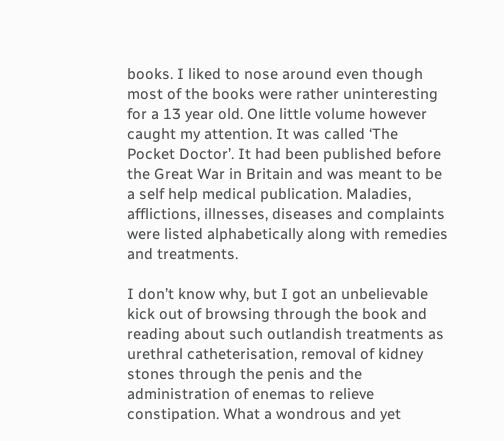books. I liked to nose around even though most of the books were rather uninteresting for a 13 year old. One little volume however caught my attention. It was called ‘The Pocket Doctor’. It had been published before the Great War in Britain and was meant to be a self help medical publication. Maladies, afflictions, illnesses, diseases and complaints were listed alphabetically along with remedies and treatments.

I don’t know why, but I got an unbelievable kick out of browsing through the book and reading about such outlandish treatments as urethral catheterisation, removal of kidney stones through the penis and the administration of enemas to relieve constipation. What a wondrous and yet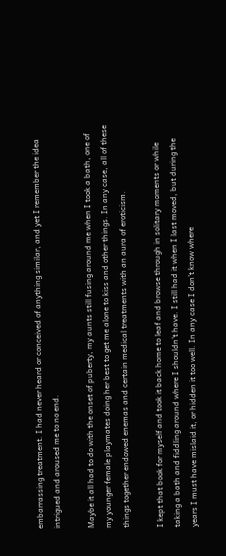embarrassing treatment. I had never heard or conceived of anything similar, and yet I remember the idea intrigued and aroused me to no end.

Maybe it all had to do with the onset of puberty, my aunts still fusing around me when I took a bath, one of my younger female playmates doing her best to get me alone to kiss and other things. In any case, all of these things together endowed enemas and certain medical treatments with an aura of eroticism.

I kept that book for myself and took it back home to leaf and browse through in solitary moments or while taking a bath and fiddling around where I shouldn’t have. I still had it when I last moved, but during the years I must have mislaid it, or hidden it too well. In any case I don’t know where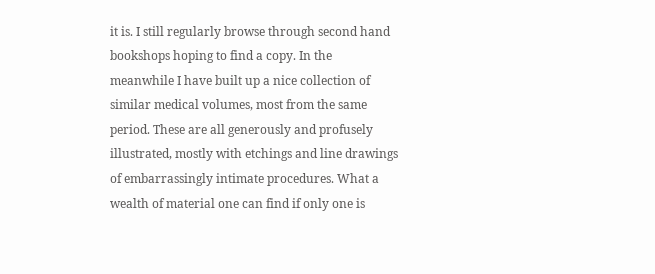it is. I still regularly browse through second hand bookshops hoping to find a copy. In the meanwhile I have built up a nice collection of similar medical volumes, most from the same period. These are all generously and profusely illustrated, mostly with etchings and line drawings of embarrassingly intimate procedures. What a wealth of material one can find if only one is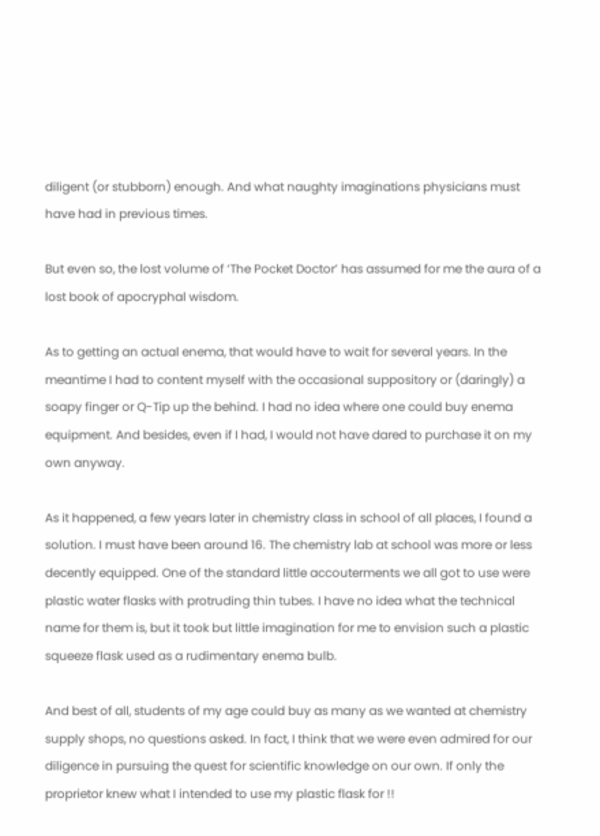diligent (or stubborn) enough. And what naughty imaginations physicians must have had in previous times.

But even so, the lost volume of ‘The Pocket Doctor’ has assumed for me the aura of a lost book of apocryphal wisdom.

As to getting an actual enema, that would have to wait for several years. In the meantime I had to content myself with the occasional suppository or (daringly) a soapy finger or Q-Tip up the behind. I had no idea where one could buy enema equipment. And besides, even if I had, I would not have dared to purchase it on my own anyway.

As it happened, a few years later in chemistry class in school of all places, I found a solution. I must have been around 16. The chemistry lab at school was more or less decently equipped. One of the standard little accouterments we all got to use were plastic water flasks with protruding thin tubes. I have no idea what the technical name for them is, but it took but little imagination for me to envision such a plastic squeeze flask used as a rudimentary enema bulb.

And best of all, students of my age could buy as many as we wanted at chemistry supply shops, no questions asked. In fact, I think that we were even admired for our diligence in pursuing the quest for scientific knowledge on our own. If only the proprietor knew what I intended to use my plastic flask for !!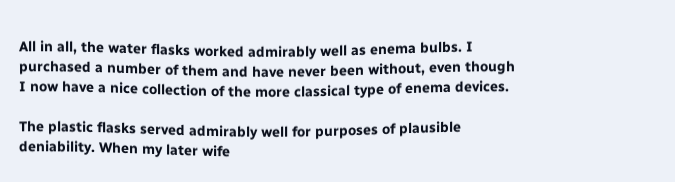All in all, the water flasks worked admirably well as enema bulbs. I purchased a number of them and have never been without, even though I now have a nice collection of the more classical type of enema devices.

The plastic flasks served admirably well for purposes of plausible deniability. When my later wife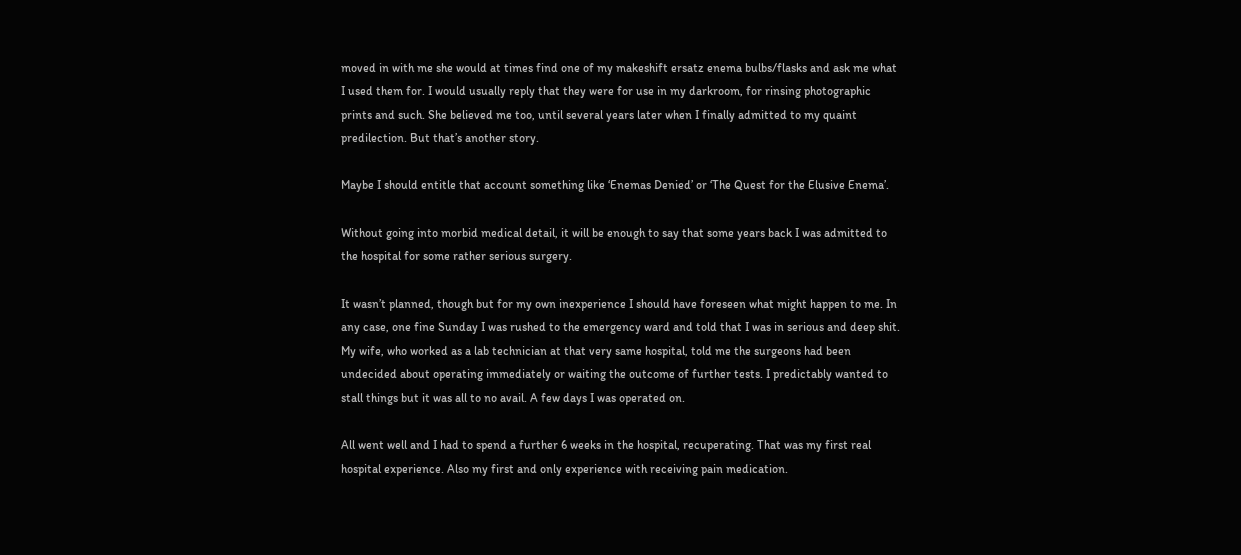moved in with me she would at times find one of my makeshift ersatz enema bulbs/flasks and ask me what I used them for. I would usually reply that they were for use in my darkroom, for rinsing photographic prints and such. She believed me too, until several years later when I finally admitted to my quaint predilection. But that’s another story.

Maybe I should entitle that account something like ‘Enemas Denied’ or ‘The Quest for the Elusive Enema’.

Without going into morbid medical detail, it will be enough to say that some years back I was admitted to the hospital for some rather serious surgery.

It wasn’t planned, though but for my own inexperience I should have foreseen what might happen to me. In any case, one fine Sunday I was rushed to the emergency ward and told that I was in serious and deep shit. My wife, who worked as a lab technician at that very same hospital, told me the surgeons had been undecided about operating immediately or waiting the outcome of further tests. I predictably wanted to stall things but it was all to no avail. A few days I was operated on.

All went well and I had to spend a further 6 weeks in the hospital, recuperating. That was my first real hospital experience. Also my first and only experience with receiving pain medication.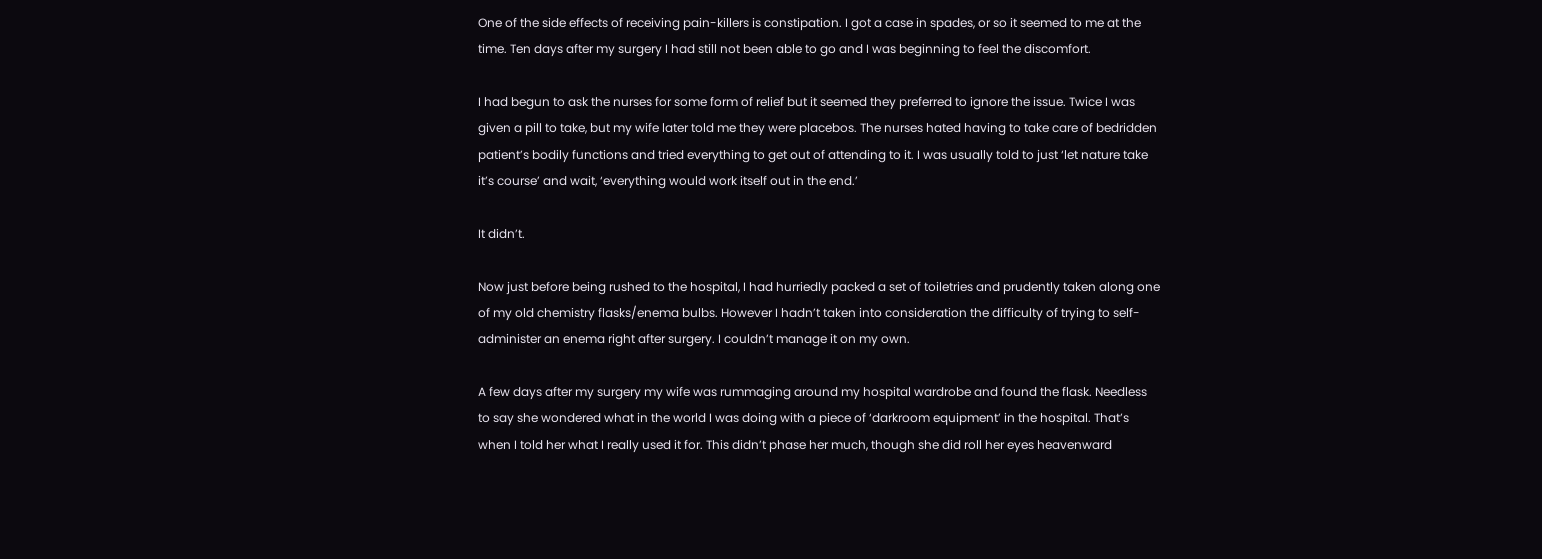One of the side effects of receiving pain-killers is constipation. I got a case in spades, or so it seemed to me at the time. Ten days after my surgery I had still not been able to go and I was beginning to feel the discomfort.

I had begun to ask the nurses for some form of relief but it seemed they preferred to ignore the issue. Twice I was given a pill to take, but my wife later told me they were placebos. The nurses hated having to take care of bedridden patient’s bodily functions and tried everything to get out of attending to it. I was usually told to just ‘let nature take it’s course’ and wait, ‘everything would work itself out in the end.’

It didn’t.

Now just before being rushed to the hospital, I had hurriedly packed a set of toiletries and prudently taken along one of my old chemistry flasks/enema bulbs. However I hadn’t taken into consideration the difficulty of trying to self-administer an enema right after surgery. I couldn’t manage it on my own.

A few days after my surgery my wife was rummaging around my hospital wardrobe and found the flask. Needless to say she wondered what in the world I was doing with a piece of ‘darkroom equipment’ in the hospital. That’s when I told her what I really used it for. This didn’t phase her much, though she did roll her eyes heavenward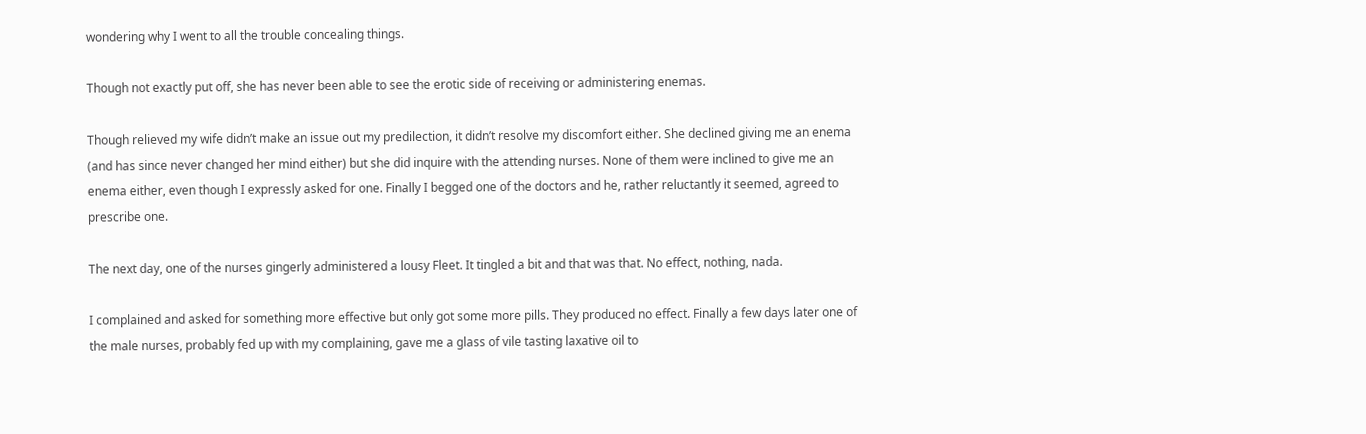wondering why I went to all the trouble concealing things.

Though not exactly put off, she has never been able to see the erotic side of receiving or administering enemas.

Though relieved my wife didn’t make an issue out my predilection, it didn’t resolve my discomfort either. She declined giving me an enema (and has since never changed her mind either) but she did inquire with the attending nurses. None of them were inclined to give me an enema either, even though I expressly asked for one. Finally I begged one of the doctors and he, rather reluctantly it seemed, agreed to prescribe one.

The next day, one of the nurses gingerly administered a lousy Fleet. It tingled a bit and that was that. No effect, nothing, nada.

I complained and asked for something more effective but only got some more pills. They produced no effect. Finally a few days later one of the male nurses, probably fed up with my complaining, gave me a glass of vile tasting laxative oil to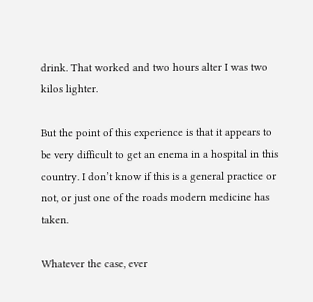drink. That worked and two hours alter I was two kilos lighter.

But the point of this experience is that it appears to be very difficult to get an enema in a hospital in this country. I don’t know if this is a general practice or not, or just one of the roads modern medicine has taken.

Whatever the case, ever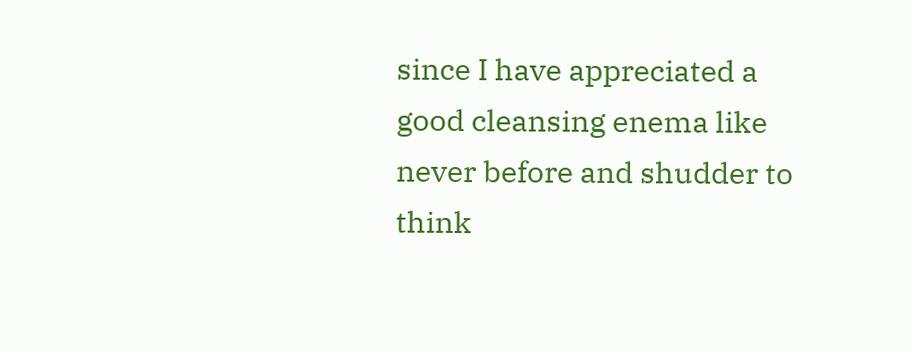since I have appreciated a good cleansing enema like never before and shudder to think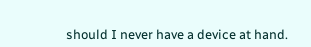should I never have a device at hand.